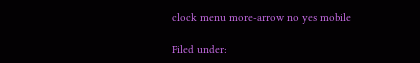clock menu more-arrow no yes mobile

Filed under: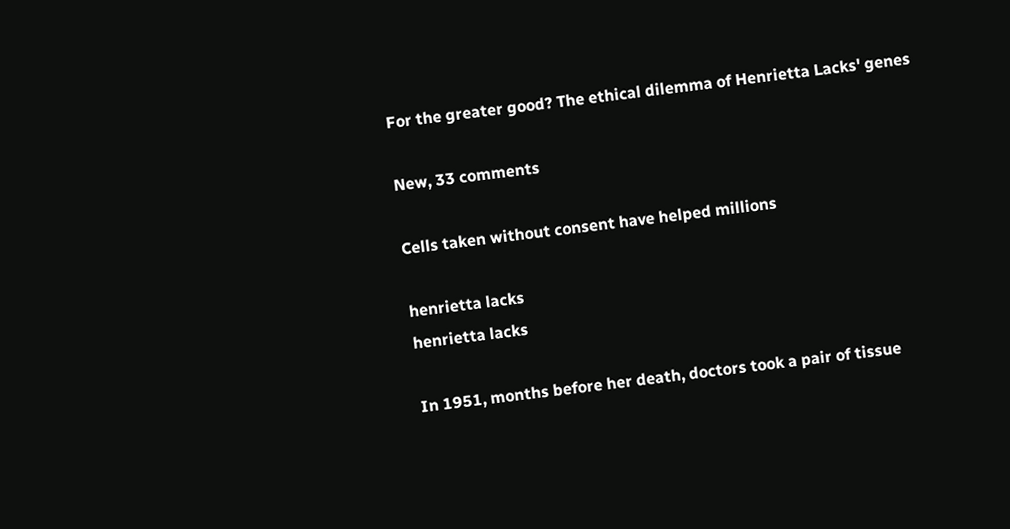For the greater good? The ethical dilemma of Henrietta Lacks' genes

New, 33 comments

Cells taken without consent have helped millions

henrietta lacks
henrietta lacks

In 1951, months before her death, doctors took a pair of tissue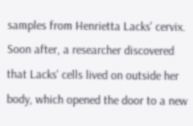samples from Henrietta Lacks' cervix. Soon after, a researcher discovered that Lacks' cells lived on outside her body, which opened the door to a new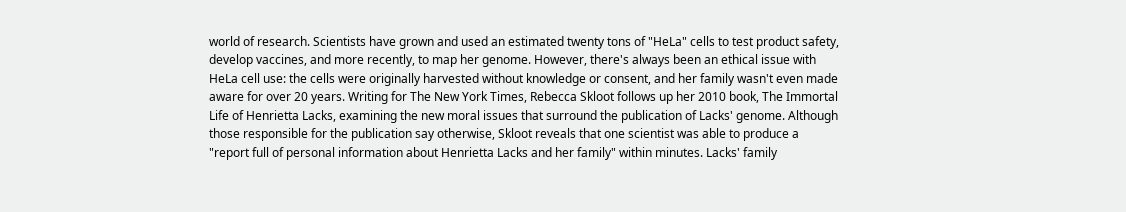world of research. Scientists have grown and used an estimated twenty tons of "HeLa" cells to test product safety, develop vaccines, and more recently, to map her genome. However, there's always been an ethical issue with HeLa cell use: the cells were originally harvested without knowledge or consent, and her family wasn't even made aware for over 20 years. Writing for The New York Times, Rebecca Skloot follows up her 2010 book, The Immortal Life of Henrietta Lacks, examining the new moral issues that surround the publication of Lacks' genome. Although those responsible for the publication say otherwise, Skloot reveals that one scientist was able to produce a "report full of personal information about Henrietta Lacks and her family" within minutes. Lacks' family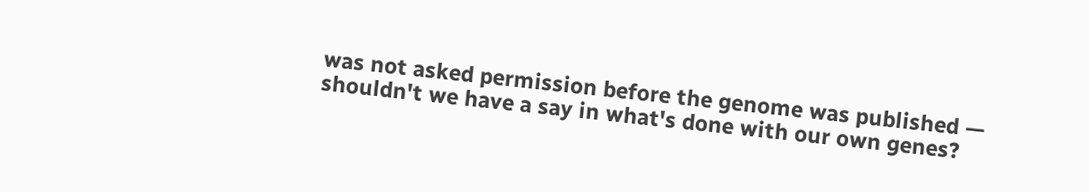was not asked permission before the genome was published — shouldn't we have a say in what's done with our own genes?